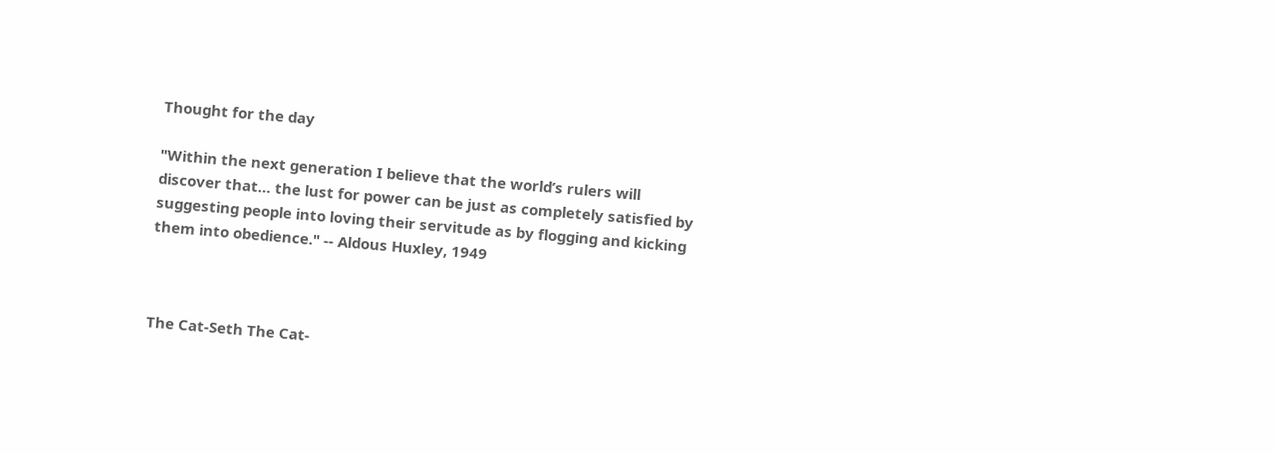Thought for the day

"Within the next generation I believe that the world’s rulers will discover that… the lust for power can be just as completely satisfied by suggesting people into loving their servitude as by flogging and kicking them into obedience." -- Aldous Huxley, 1949



The Cat-Seth The Cat-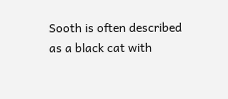Sooth is often described as a black cat with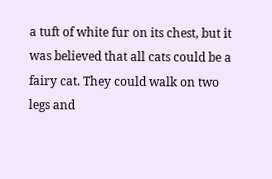a tuft of white fur on its chest, but it was believed that all cats could be a fairy cat. They could walk on two legs and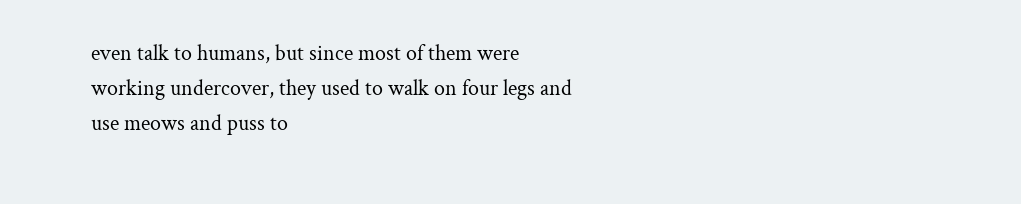even talk to humans, but since most of them were working undercover, they used to walk on four legs and use meows and puss to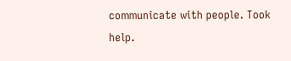communicate with people. Took help.